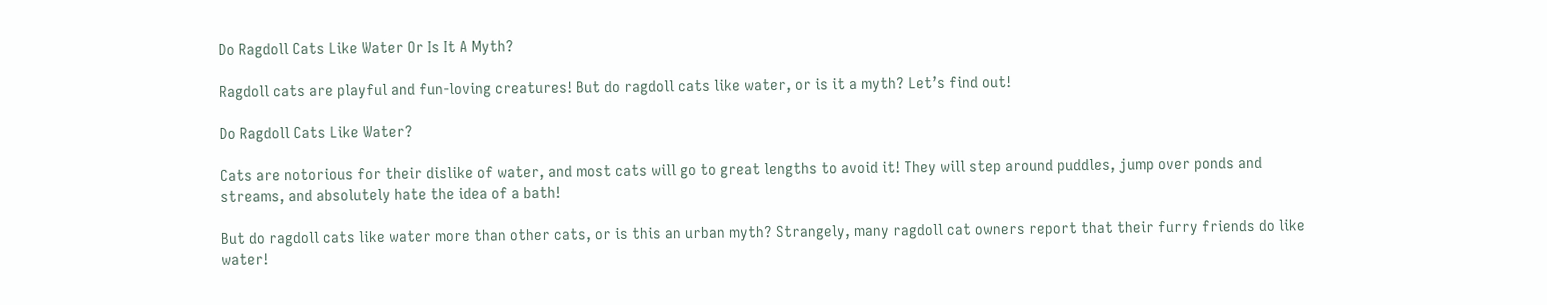Do Ragdoll Cats Like Water Or Is It A Myth?

Ragdoll cats are playful and fun-loving creatures! But do ragdoll cats like water, or is it a myth? Let’s find out!

Do Ragdoll Cats Like Water?

Cats are notorious for their dislike of water, and most cats will go to great lengths to avoid it! They will step around puddles, jump over ponds and streams, and absolutely hate the idea of a bath!

But do ragdoll cats like water more than other cats, or is this an urban myth? Strangely, many ragdoll cat owners report that their furry friends do like water!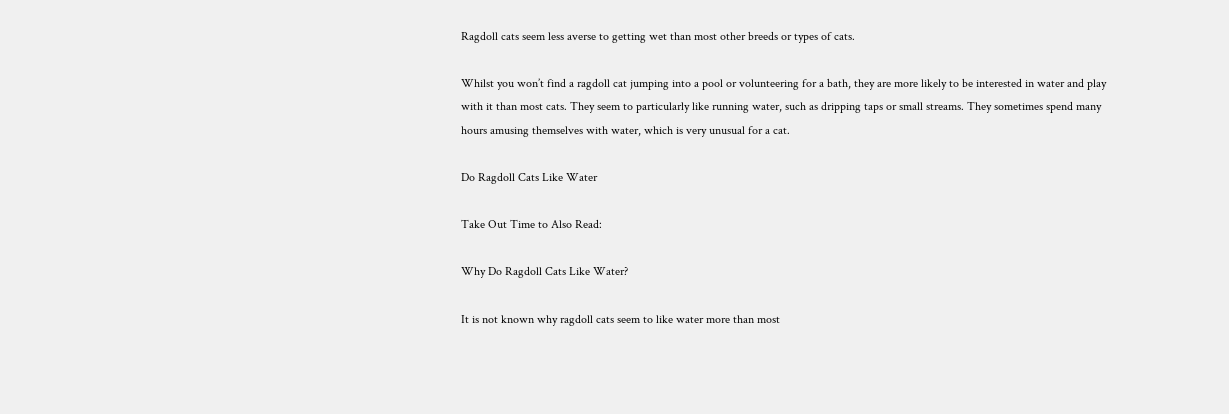Ragdoll cats seem less averse to getting wet than most other breeds or types of cats.

Whilst you won’t find a ragdoll cat jumping into a pool or volunteering for a bath, they are more likely to be interested in water and play with it than most cats. They seem to particularly like running water, such as dripping taps or small streams. They sometimes spend many hours amusing themselves with water, which is very unusual for a cat.

Do Ragdoll Cats Like Water

Take Out Time to Also Read:

Why Do Ragdoll Cats Like Water?

It is not known why ragdoll cats seem to like water more than most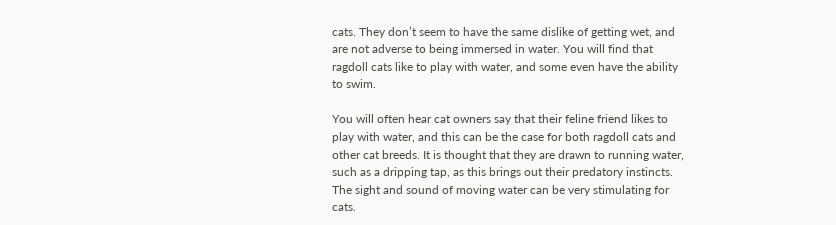cats. They don’t seem to have the same dislike of getting wet, and are not adverse to being immersed in water. You will find that ragdoll cats like to play with water, and some even have the ability to swim.

You will often hear cat owners say that their feline friend likes to play with water, and this can be the case for both ragdoll cats and other cat breeds. It is thought that they are drawn to running water, such as a dripping tap, as this brings out their predatory instincts. The sight and sound of moving water can be very stimulating for cats.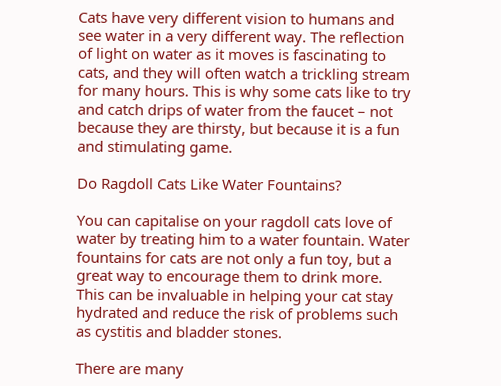Cats have very different vision to humans and see water in a very different way. The reflection of light on water as it moves is fascinating to cats, and they will often watch a trickling stream for many hours. This is why some cats like to try and catch drips of water from the faucet – not because they are thirsty, but because it is a fun and stimulating game.

Do Ragdoll Cats Like Water Fountains?

You can capitalise on your ragdoll cats love of water by treating him to a water fountain. Water fountains for cats are not only a fun toy, but a great way to encourage them to drink more. This can be invaluable in helping your cat stay hydrated and reduce the risk of problems such as cystitis and bladder stones.

There are many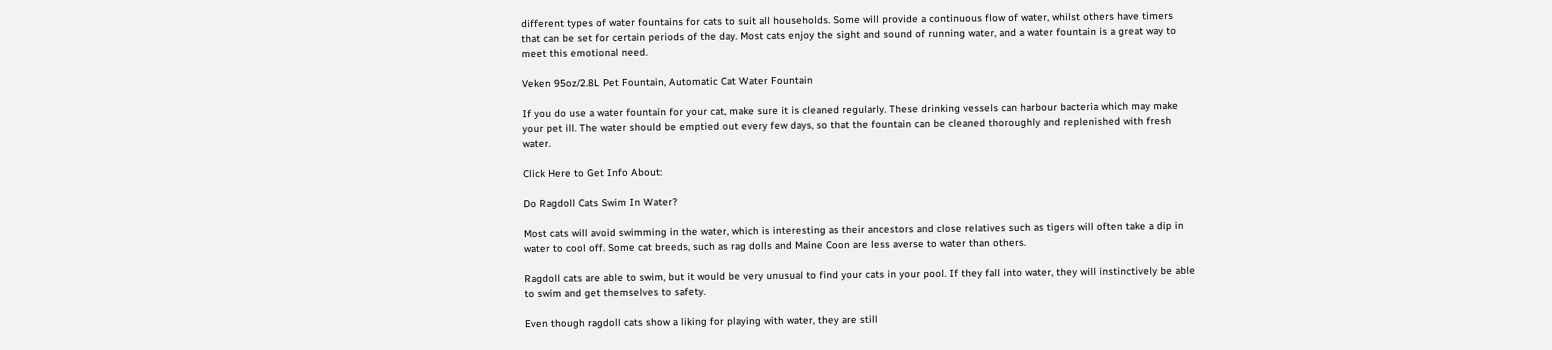different types of water fountains for cats to suit all households. Some will provide a continuous flow of water, whilst others have timers that can be set for certain periods of the day. Most cats enjoy the sight and sound of running water, and a water fountain is a great way to meet this emotional need.

Veken 95oz/2.8L Pet Fountain, Automatic Cat Water Fountain

If you do use a water fountain for your cat, make sure it is cleaned regularly. These drinking vessels can harbour bacteria which may make your pet ill. The water should be emptied out every few days, so that the fountain can be cleaned thoroughly and replenished with fresh water.

Click Here to Get Info About:

Do Ragdoll Cats Swim In Water?

Most cats will avoid swimming in the water, which is interesting as their ancestors and close relatives such as tigers will often take a dip in water to cool off. Some cat breeds, such as rag dolls and Maine Coon are less averse to water than others.

Ragdoll cats are able to swim, but it would be very unusual to find your cats in your pool. If they fall into water, they will instinctively be able to swim and get themselves to safety.

Even though ragdoll cats show a liking for playing with water, they are still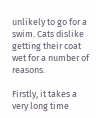unlikely to go for a swim. Cats dislike getting their coat wet for a number of reasons.

Firstly, it takes a very long time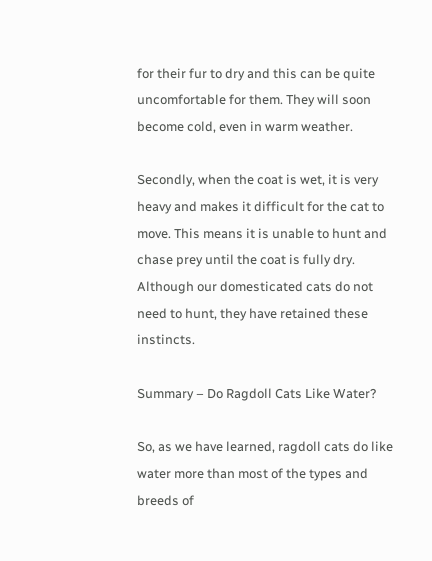for their fur to dry and this can be quite uncomfortable for them. They will soon become cold, even in warm weather.

Secondly, when the coat is wet, it is very heavy and makes it difficult for the cat to move. This means it is unable to hunt and chase prey until the coat is fully dry. Although our domesticated cats do not need to hunt, they have retained these instincts.

Summary – Do Ragdoll Cats Like Water?

So, as we have learned, ragdoll cats do like water more than most of the types and breeds of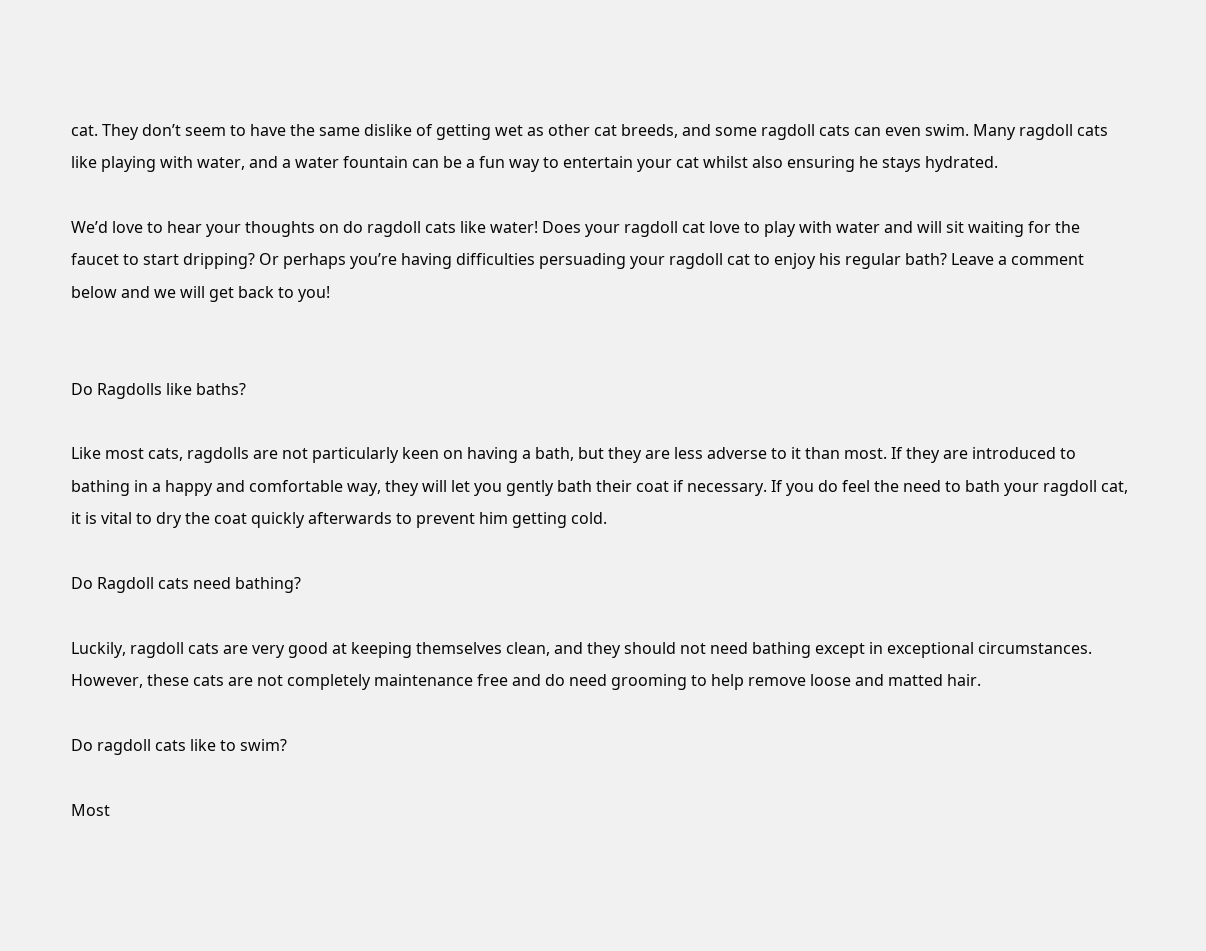cat. They don’t seem to have the same dislike of getting wet as other cat breeds, and some ragdoll cats can even swim. Many ragdoll cats like playing with water, and a water fountain can be a fun way to entertain your cat whilst also ensuring he stays hydrated.

We’d love to hear your thoughts on do ragdoll cats like water! Does your ragdoll cat love to play with water and will sit waiting for the faucet to start dripping? Or perhaps you’re having difficulties persuading your ragdoll cat to enjoy his regular bath? Leave a comment below and we will get back to you!


Do Ragdolls like baths?

Like most cats, ragdolls are not particularly keen on having a bath, but they are less adverse to it than most. If they are introduced to bathing in a happy and comfortable way, they will let you gently bath their coat if necessary. If you do feel the need to bath your ragdoll cat, it is vital to dry the coat quickly afterwards to prevent him getting cold.

Do Ragdoll cats need bathing?

Luckily, ragdoll cats are very good at keeping themselves clean, and they should not need bathing except in exceptional circumstances. However, these cats are not completely maintenance free and do need grooming to help remove loose and matted hair.

Do ragdoll cats like to swim?

Most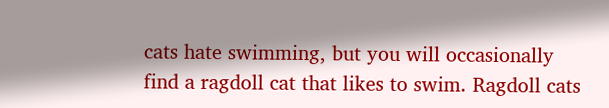cats hate swimming, but you will occasionally find a ragdoll cat that likes to swim. Ragdoll cats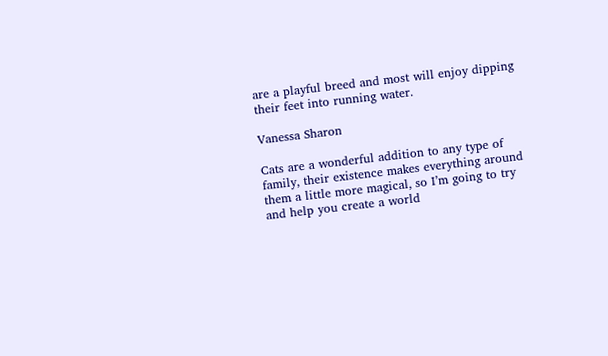are a playful breed and most will enjoy dipping their feet into running water.

Vanessa Sharon

Cats are a wonderful addition to any type of family, their existence makes everything around them a little more magical, so I’m going to try and help you create a world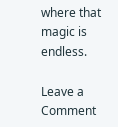where that magic is endless.

Leave a Comment